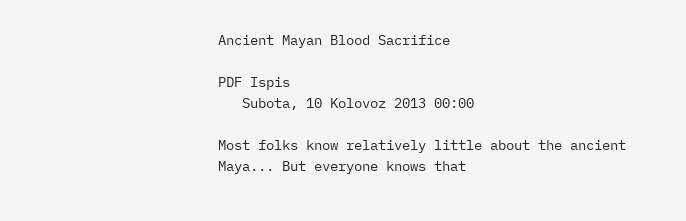Ancient Mayan Blood Sacrifice

PDF Ispis
   Subota, 10 Kolovoz 2013 00:00

Most folks know relatively little about the ancient Maya... But everyone knows that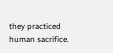they practiced human sacrifice.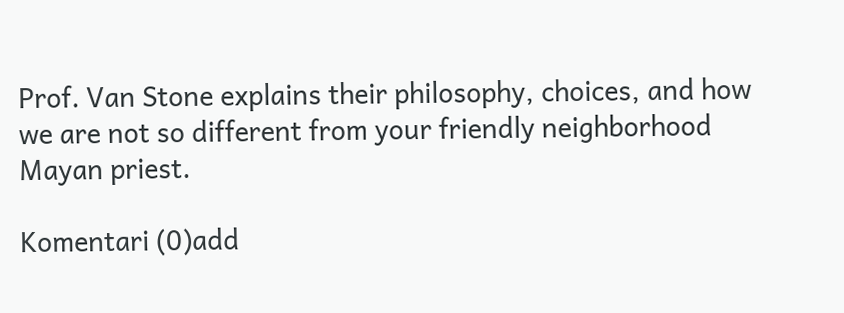Prof. Van Stone explains their philosophy, choices, and how we are not so different from your friendly neighborhood Mayan priest.

Komentari (0)add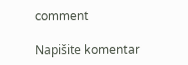comment

Napišite komentar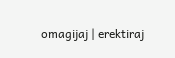omagijaj | erektiraj